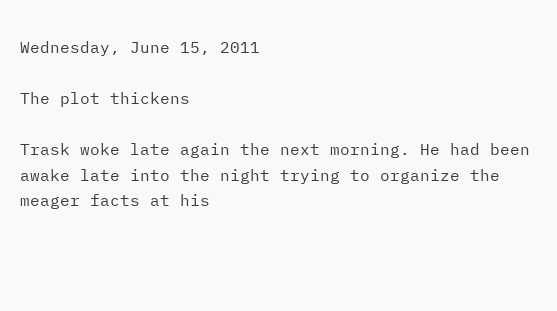Wednesday, June 15, 2011

The plot thickens

Trask woke late again the next morning. He had been awake late into the night trying to organize the meager facts at his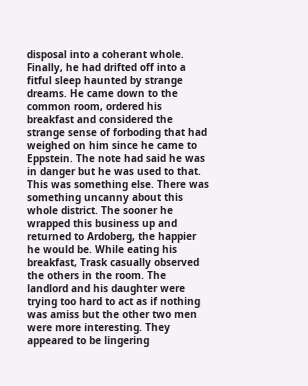disposal into a coherant whole. Finally, he had drifted off into a fitful sleep haunted by strange dreams. He came down to the common room, ordered his breakfast and considered the strange sense of forboding that had weighed on him since he came to Eppstein. The note had said he was in danger but he was used to that. This was something else. There was something uncanny about this whole district. The sooner he wrapped this business up and returned to Ardoberg, the happier he would be. While eating his breakfast, Trask casually observed the others in the room. The landlord and his daughter were trying too hard to act as if nothing was amiss but the other two men were more interesting. They appeared to be lingering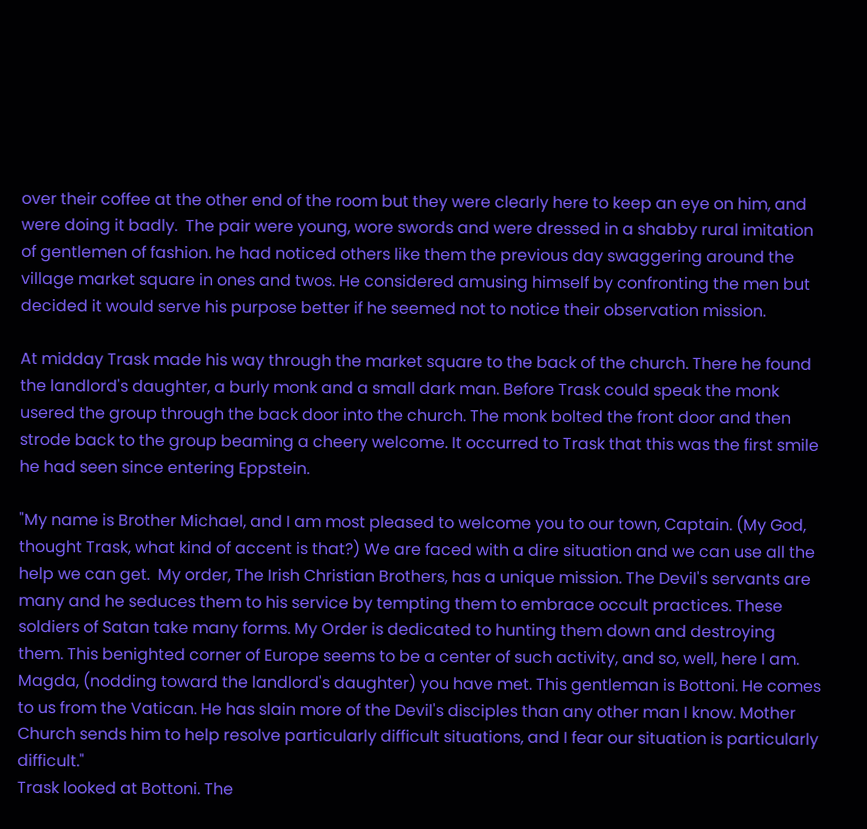over their coffee at the other end of the room but they were clearly here to keep an eye on him, and were doing it badly.  The pair were young, wore swords and were dressed in a shabby rural imitation of gentlemen of fashion. he had noticed others like them the previous day swaggering around the village market square in ones and twos. He considered amusing himself by confronting the men but decided it would serve his purpose better if he seemed not to notice their observation mission.

At midday Trask made his way through the market square to the back of the church. There he found the landlord's daughter, a burly monk and a small dark man. Before Trask could speak the monk usered the group through the back door into the church. The monk bolted the front door and then strode back to the group beaming a cheery welcome. It occurred to Trask that this was the first smile he had seen since entering Eppstein.

"My name is Brother Michael, and I am most pleased to welcome you to our town, Captain. (My God, thought Trask, what kind of accent is that?) We are faced with a dire situation and we can use all the help we can get.  My order, The Irish Christian Brothers, has a unique mission. The Devil's servants are many and he seduces them to his service by tempting them to embrace occult practices. These soldiers of Satan take many forms. My Order is dedicated to hunting them down and destroying them. This benighted corner of Europe seems to be a center of such activity, and so, well, here I am. Magda, (nodding toward the landlord's daughter) you have met. This gentleman is Bottoni. He comes to us from the Vatican. He has slain more of the Devil's disciples than any other man I know. Mother Church sends him to help resolve particularly difficult situations, and I fear our situation is particularly difficult."
Trask looked at Bottoni. The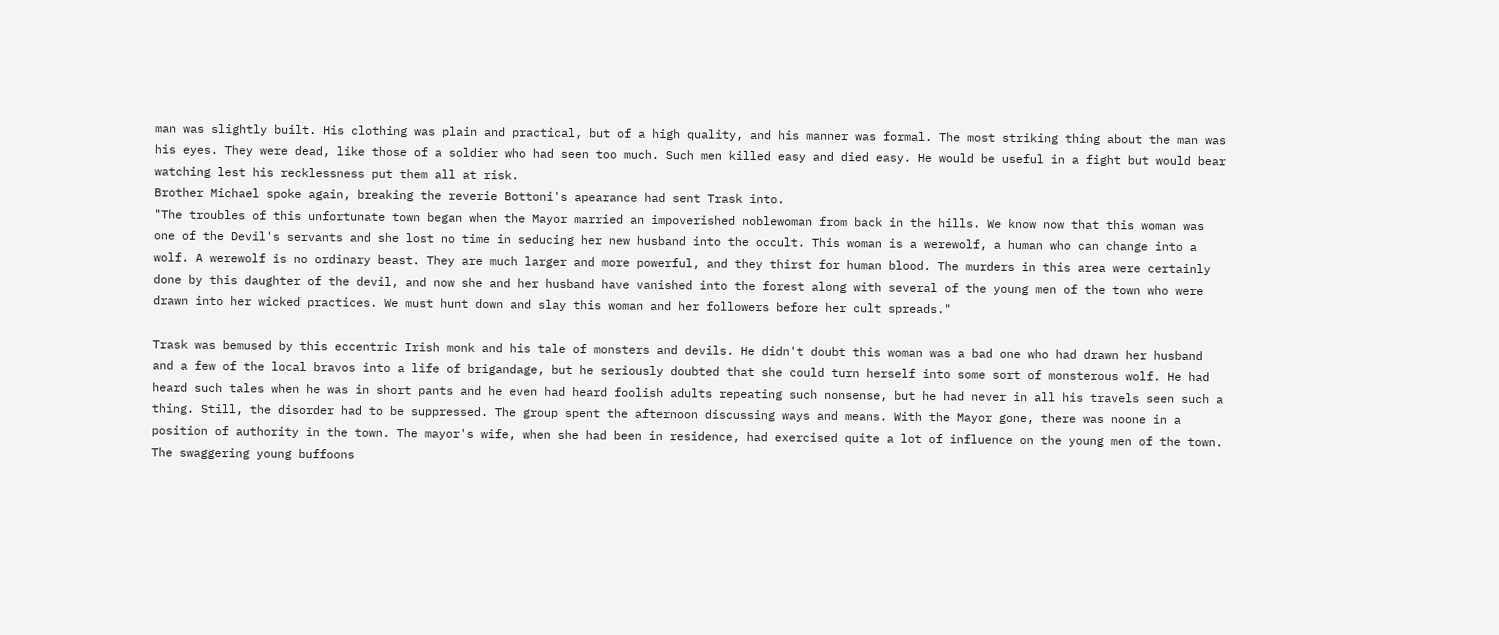man was slightly built. His clothing was plain and practical, but of a high quality, and his manner was formal. The most striking thing about the man was his eyes. They were dead, like those of a soldier who had seen too much. Such men killed easy and died easy. He would be useful in a fight but would bear watching lest his recklessness put them all at risk.
Brother Michael spoke again, breaking the reverie Bottoni's apearance had sent Trask into.
"The troubles of this unfortunate town began when the Mayor married an impoverished noblewoman from back in the hills. We know now that this woman was one of the Devil's servants and she lost no time in seducing her new husband into the occult. This woman is a werewolf, a human who can change into a wolf. A werewolf is no ordinary beast. They are much larger and more powerful, and they thirst for human blood. The murders in this area were certainly done by this daughter of the devil, and now she and her husband have vanished into the forest along with several of the young men of the town who were drawn into her wicked practices. We must hunt down and slay this woman and her followers before her cult spreads."

Trask was bemused by this eccentric Irish monk and his tale of monsters and devils. He didn't doubt this woman was a bad one who had drawn her husband and a few of the local bravos into a life of brigandage, but he seriously doubted that she could turn herself into some sort of monsterous wolf. He had heard such tales when he was in short pants and he even had heard foolish adults repeating such nonsense, but he had never in all his travels seen such a thing. Still, the disorder had to be suppressed. The group spent the afternoon discussing ways and means. With the Mayor gone, there was noone in a position of authority in the town. The mayor's wife, when she had been in residence, had exercised quite a lot of influence on the young men of the town. The swaggering young buffoons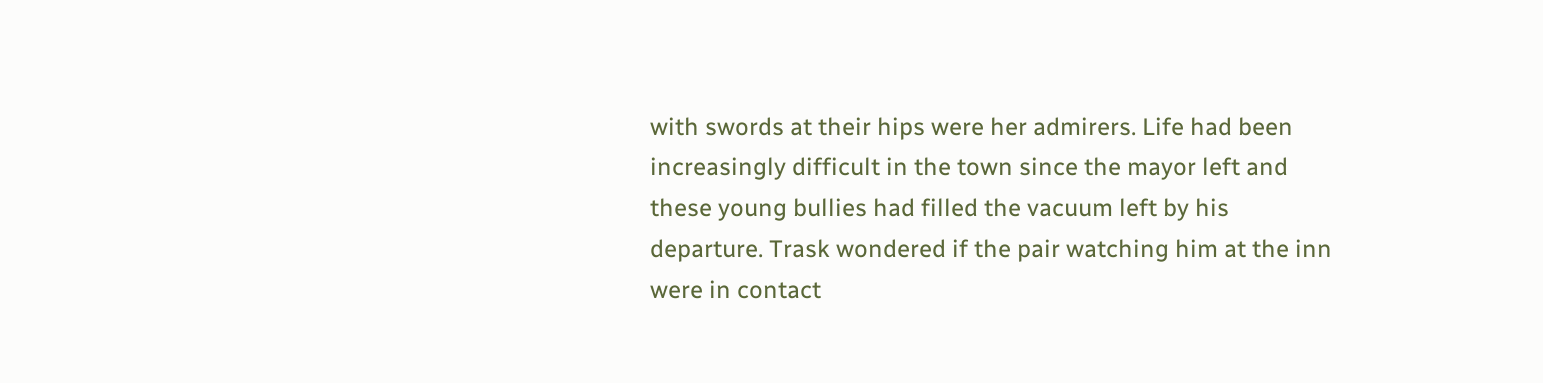with swords at their hips were her admirers. Life had been increasingly difficult in the town since the mayor left and these young bullies had filled the vacuum left by his departure. Trask wondered if the pair watching him at the inn were in contact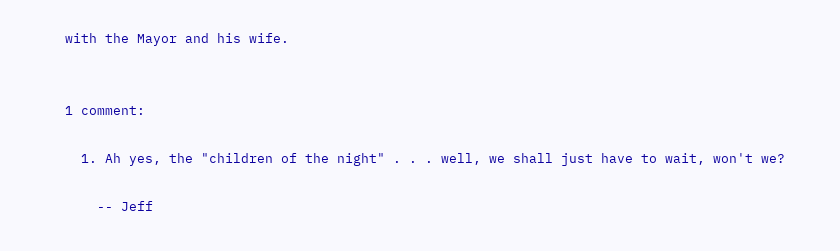with the Mayor and his wife.


1 comment:

  1. Ah yes, the "children of the night" . . . well, we shall just have to wait, won't we?

    -- Jeff